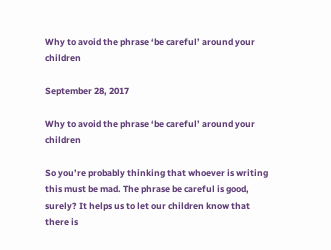Why to avoid the phrase ‘be careful’ around your children

September 28, 2017

Why to avoid the phrase ‘be careful’ around your children

So you’re probably thinking that whoever is writing this must be mad. The phrase be careful is good, surely? It helps us to let our children know that there is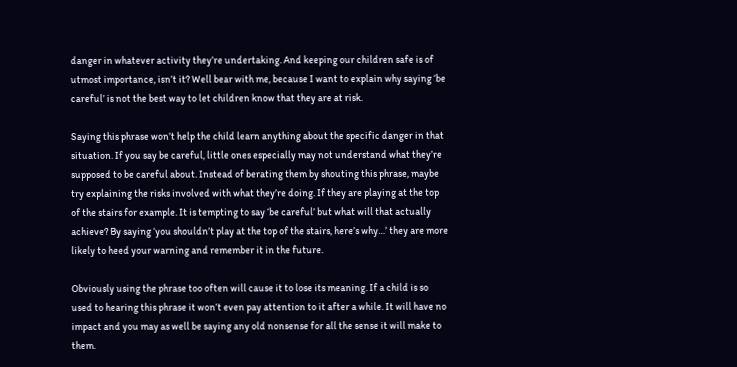danger in whatever activity they’re undertaking. And keeping our children safe is of utmost importance, isn’t it? Well bear with me, because I want to explain why saying ‘be careful’ is not the best way to let children know that they are at risk.

Saying this phrase won’t help the child learn anything about the specific danger in that situation. If you say be careful, little ones especially may not understand what they’re supposed to be careful about. Instead of berating them by shouting this phrase, maybe try explaining the risks involved with what they’re doing. If they are playing at the top of the stairs for example. It is tempting to say ‘be careful’ but what will that actually achieve? By saying ‘you shouldn’t play at the top of the stairs, here’s why…’ they are more likely to heed your warning and remember it in the future.

Obviously using the phrase too often will cause it to lose its meaning. If a child is so used to hearing this phrase it won’t even pay attention to it after a while. It will have no impact and you may as well be saying any old nonsense for all the sense it will make to them.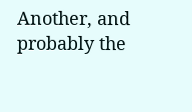Another, and probably the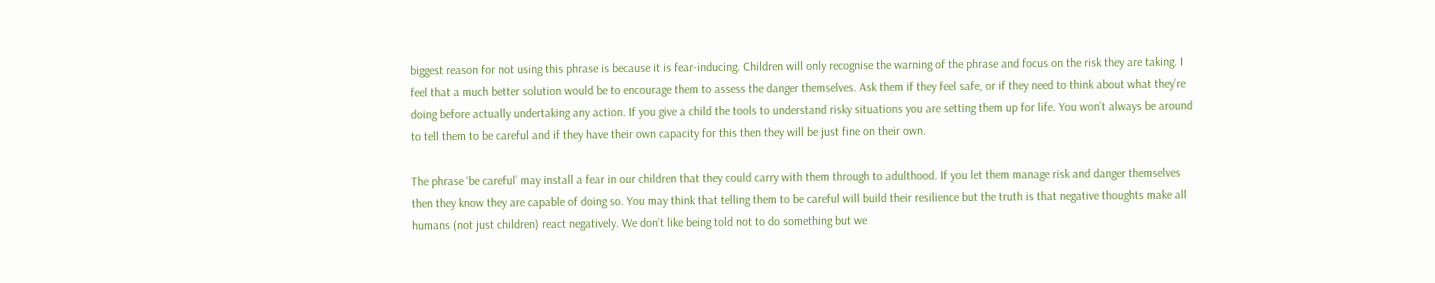biggest reason for not using this phrase is because it is fear-inducing. Children will only recognise the warning of the phrase and focus on the risk they are taking. I feel that a much better solution would be to encourage them to assess the danger themselves. Ask them if they feel safe, or if they need to think about what they’re doing before actually undertaking any action. If you give a child the tools to understand risky situations you are setting them up for life. You won’t always be around to tell them to be careful and if they have their own capacity for this then they will be just fine on their own.

The phrase ‘be careful’ may install a fear in our children that they could carry with them through to adulthood. If you let them manage risk and danger themselves then they know they are capable of doing so. You may think that telling them to be careful will build their resilience but the truth is that negative thoughts make all humans (not just children) react negatively. We don’t like being told not to do something but we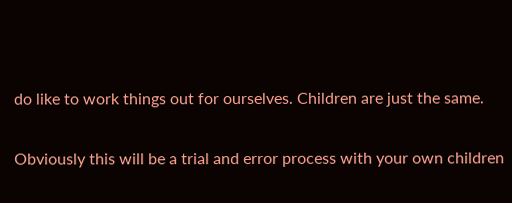do like to work things out for ourselves. Children are just the same.

Obviously this will be a trial and error process with your own children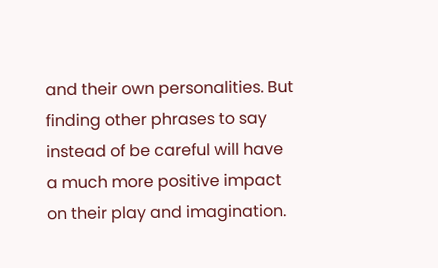and their own personalities. But finding other phrases to say instead of be careful will have a much more positive impact on their play and imagination.